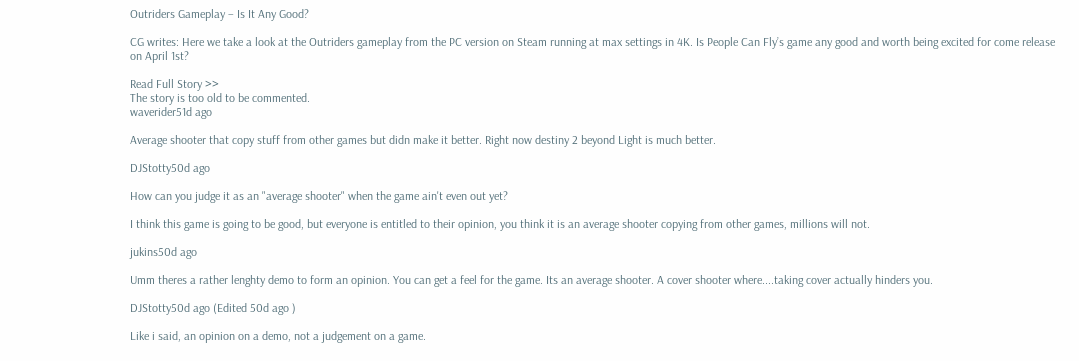Outriders Gameplay – Is It Any Good?

CG writes: Here we take a look at the Outriders gameplay from the PC version on Steam running at max settings in 4K. Is People Can Fly’s game any good and worth being excited for come release on April 1st?

Read Full Story >>
The story is too old to be commented.
waverider51d ago

Average shooter that copy stuff from other games but didn make it better. Right now destiny 2 beyond Light is much better.

DJStotty50d ago

How can you judge it as an "average shooter" when the game ain't even out yet?

I think this game is going to be good, but everyone is entitled to their opinion, you think it is an average shooter copying from other games, millions will not.

jukins50d ago

Umm theres a rather lenghty demo to form an opinion. You can get a feel for the game. Its an average shooter. A cover shooter where....taking cover actually hinders you.

DJStotty50d ago (Edited 50d ago )

Like i said, an opinion on a demo, not a judgement on a game.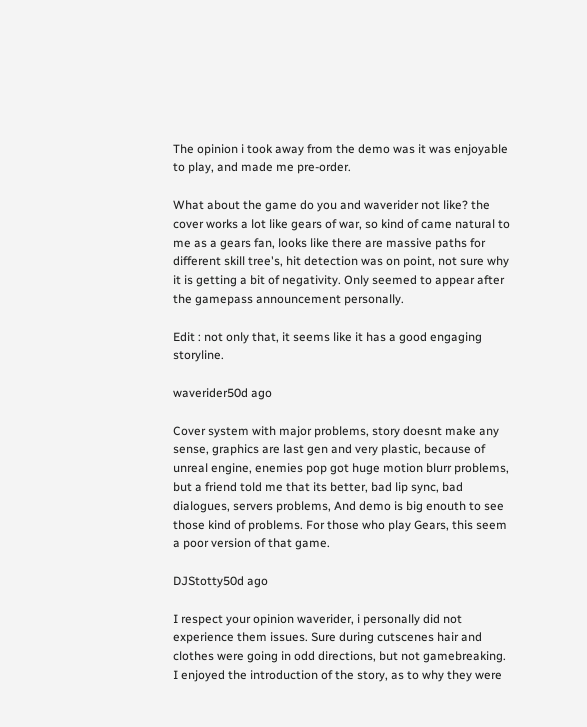The opinion i took away from the demo was it was enjoyable to play, and made me pre-order.

What about the game do you and waverider not like? the cover works a lot like gears of war, so kind of came natural to me as a gears fan, looks like there are massive paths for different skill tree's, hit detection was on point, not sure why it is getting a bit of negativity. Only seemed to appear after the gamepass announcement personally.

Edit : not only that, it seems like it has a good engaging storyline.

waverider50d ago

Cover system with major problems, story doesnt make any sense, graphics are last gen and very plastic, because of unreal engine, enemies pop got huge motion blurr problems, but a friend told me that its better, bad lip sync, bad dialogues, servers problems, And demo is big enouth to see those kind of problems. For those who play Gears, this seem a poor version of that game.

DJStotty50d ago

I respect your opinion waverider, i personally did not experience them issues. Sure during cutscenes hair and clothes were going in odd directions, but not gamebreaking. I enjoyed the introduction of the story, as to why they were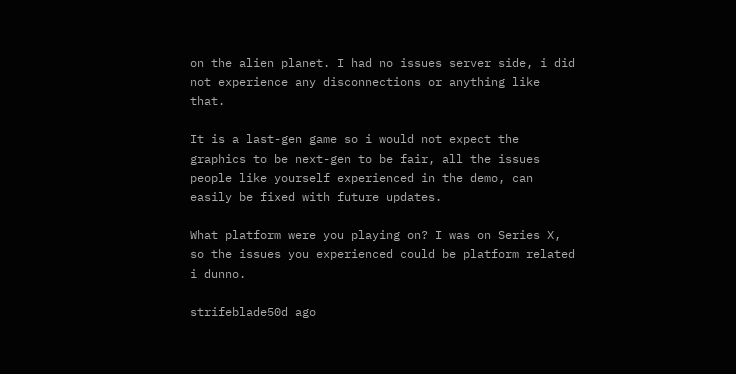on the alien planet. I had no issues server side, i did not experience any disconnections or anything like that.

It is a last-gen game so i would not expect the graphics to be next-gen to be fair, all the issues people like yourself experienced in the demo, can easily be fixed with future updates.

What platform were you playing on? I was on Series X, so the issues you experienced could be platform related i dunno.

strifeblade50d ago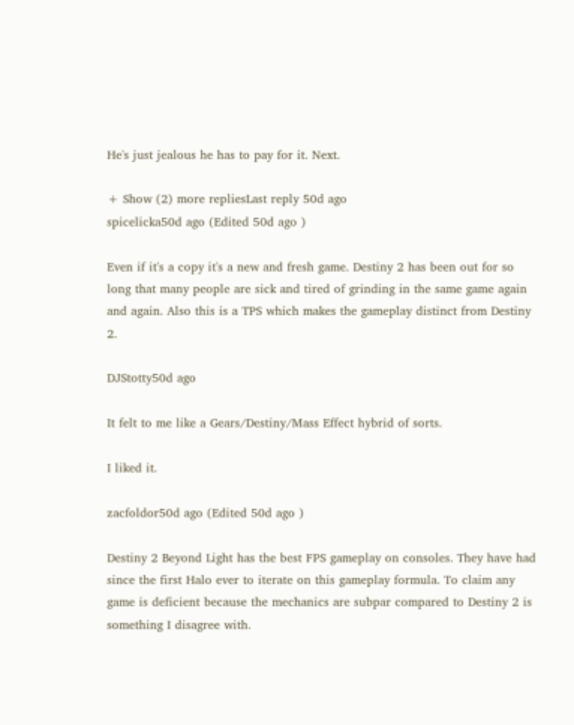He's just jealous he has to pay for it. Next.

+ Show (2) more repliesLast reply 50d ago
spicelicka50d ago (Edited 50d ago )

Even if it's a copy it's a new and fresh game. Destiny 2 has been out for so long that many people are sick and tired of grinding in the same game again and again. Also this is a TPS which makes the gameplay distinct from Destiny 2.

DJStotty50d ago

It felt to me like a Gears/Destiny/Mass Effect hybrid of sorts.

I liked it.

zacfoldor50d ago (Edited 50d ago )

Destiny 2 Beyond Light has the best FPS gameplay on consoles. They have had since the first Halo ever to iterate on this gameplay formula. To claim any game is deficient because the mechanics are subpar compared to Destiny 2 is something I disagree with.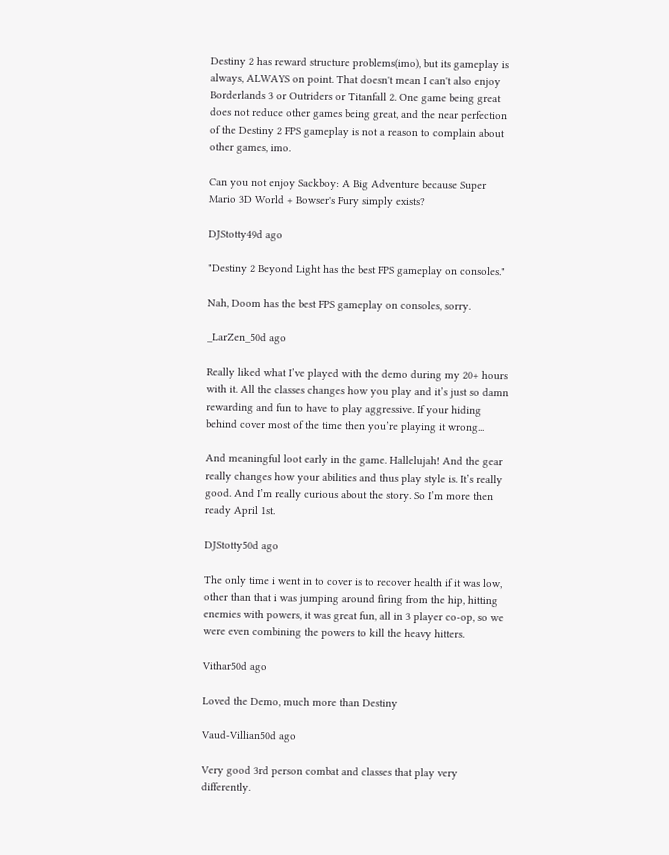Destiny 2 has reward structure problems(imo), but its gameplay is always, ALWAYS on point. That doesn't mean I can't also enjoy Borderlands 3 or Outriders or Titanfall 2. One game being great does not reduce other games being great, and the near perfection of the Destiny 2 FPS gameplay is not a reason to complain about other games, imo.

Can you not enjoy Sackboy: A Big Adventure because Super Mario 3D World + Bowser's Fury simply exists?

DJStotty49d ago

"Destiny 2 Beyond Light has the best FPS gameplay on consoles."

Nah, Doom has the best FPS gameplay on consoles, sorry.

_LarZen_50d ago

Really liked what I’ve played with the demo during my 20+ hours with it. All the classes changes how you play and it’s just so damn rewarding and fun to have to play aggressive. If your hiding behind cover most of the time then you’re playing it wrong...

And meaningful loot early in the game. Hallelujah! And the gear really changes how your abilities and thus play style is. It’s really good. And I’m really curious about the story. So I’m more then ready April 1st.

DJStotty50d ago

The only time i went in to cover is to recover health if it was low, other than that i was jumping around firing from the hip, hitting enemies with powers, it was great fun, all in 3 player co-op, so we were even combining the powers to kill the heavy hitters.

Vithar50d ago

Loved the Demo, much more than Destiny

Vaud-Villian50d ago

Very good 3rd person combat and classes that play very differently.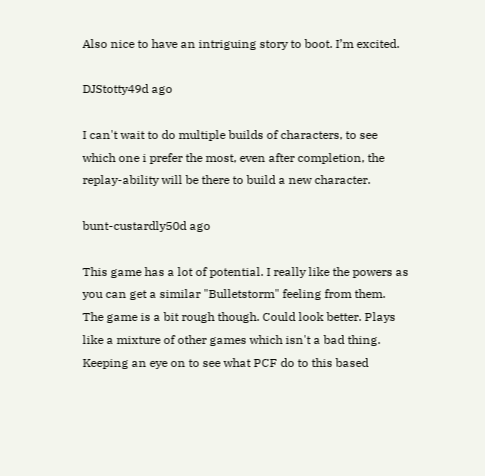Also nice to have an intriguing story to boot. I’m excited.

DJStotty49d ago

I can't wait to do multiple builds of characters, to see which one i prefer the most, even after completion, the replay-ability will be there to build a new character.

bunt-custardly50d ago

This game has a lot of potential. I really like the powers as you can get a similar "Bulletstorm" feeling from them. The game is a bit rough though. Could look better. Plays like a mixture of other games which isn't a bad thing. Keeping an eye on to see what PCF do to this based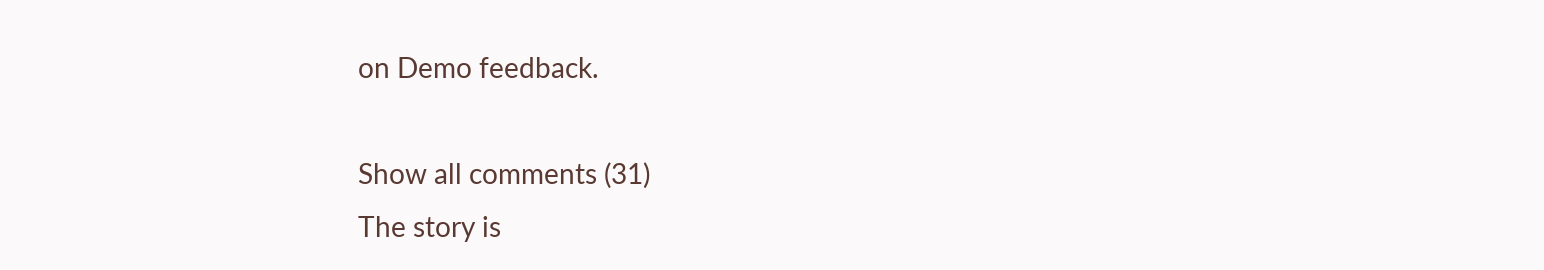on Demo feedback.

Show all comments (31)
The story is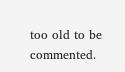too old to be commented.